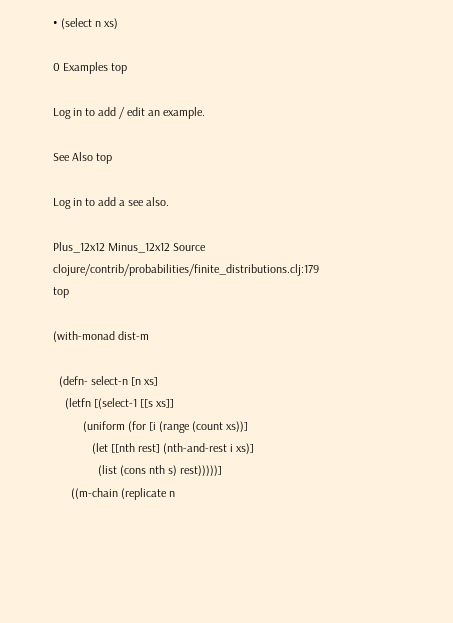• (select n xs)

0 Examples top

Log in to add / edit an example.

See Also top

Log in to add a see also.

Plus_12x12 Minus_12x12 Source clojure/contrib/probabilities/finite_distributions.clj:179 top

(with-monad dist-m

  (defn- select-n [n xs]
    (letfn [(select-1 [[s xs]]
          (uniform (for [i (range (count xs))]
             (let [[nth rest] (nth-and-rest i xs)]
               (list (cons nth s) rest)))))]
      ((m-chain (replicate n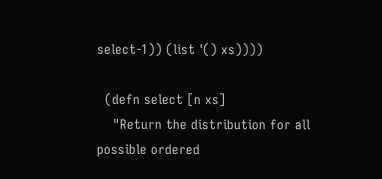select-1)) (list '() xs))))

  (defn select [n xs]
    "Return the distribution for all possible ordered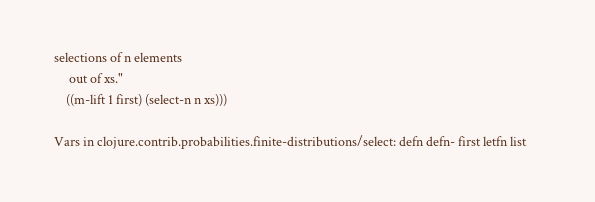selections of n elements
     out of xs."
    ((m-lift 1 first) (select-n n xs)))

Vars in clojure.contrib.probabilities.finite-distributions/select: defn defn- first letfn list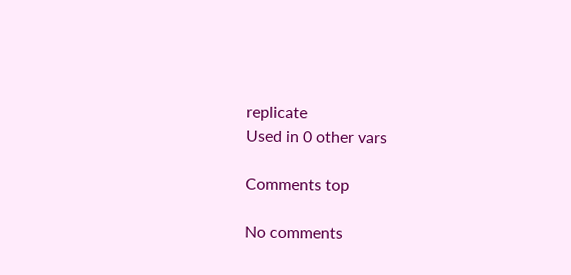replicate
Used in 0 other vars

Comments top

No comments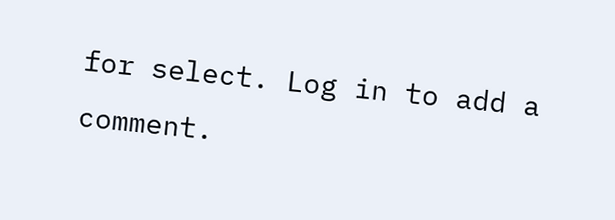for select. Log in to add a comment.